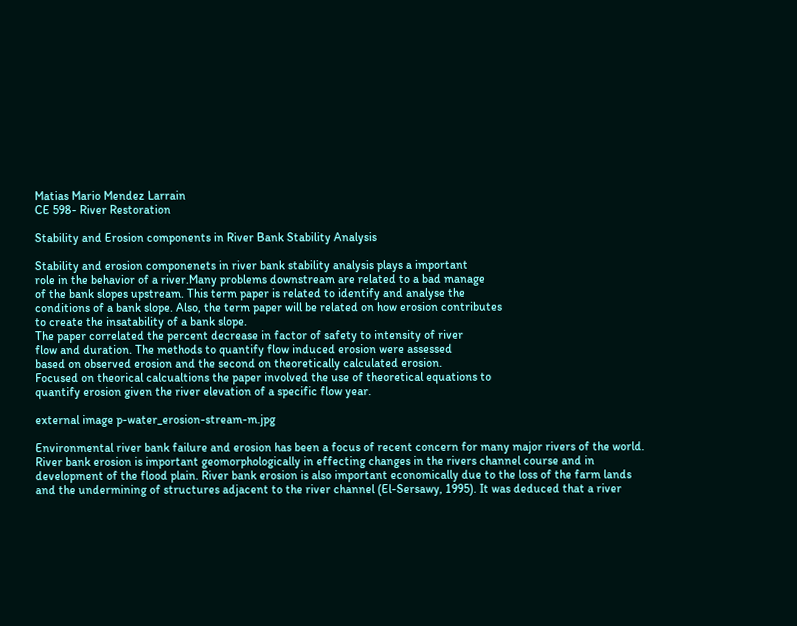Matias Mario Mendez Larrain
CE 598- River Restoration

Stability and Erosion components in River Bank Stability Analysis

Stability and erosion componenets in river bank stability analysis plays a important
role in the behavior of a river.Many problems downstream are related to a bad manage
of the bank slopes upstream. This term paper is related to identify and analyse the
conditions of a bank slope. Also, the term paper will be related on how erosion contributes
to create the insatability of a bank slope.
The paper correlated the percent decrease in factor of safety to intensity of river
flow and duration. The methods to quantify flow induced erosion were assessed
based on observed erosion and the second on theoretically calculated erosion.
Focused on theorical calcualtions the paper involved the use of theoretical equations to
quantify erosion given the river elevation of a specific flow year.

external image p-water_erosion-stream-m.jpg

Environmental river bank failure and erosion has been a focus of recent concern for many major rivers of the world. River bank erosion is important geomorphologically in effecting changes in the rivers channel course and in development of the flood plain. River bank erosion is also important economically due to the loss of the farm lands and the undermining of structures adjacent to the river channel (El-Sersawy, 1995). It was deduced that a river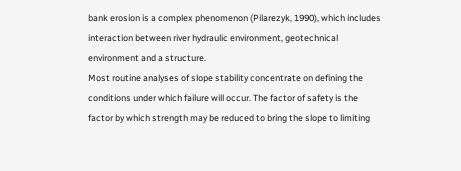bank erosion is a complex phenomenon (Pilarezyk, 1990), which includes interaction between river hydraulic environment, geotechnical environment and a structure.
Most routine analyses of slope stability concentrate on defining the conditions under which failure will occur. The factor of safety is the factor by which strength may be reduced to bring the slope to limiting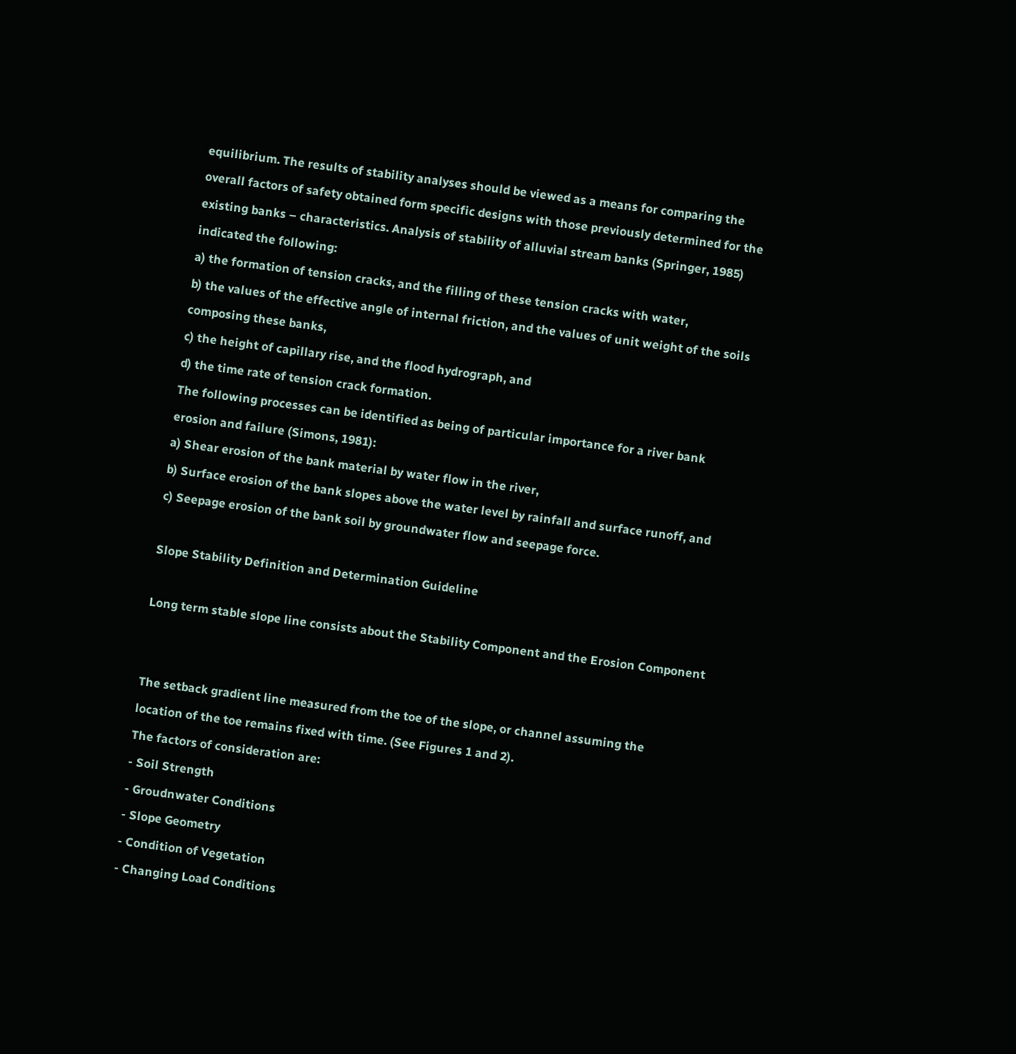equilibrium. The results of stability analyses should be viewed as a means for comparing the overall factors of safety obtained form specific designs with those previously determined for the existing banks – characteristics. Analysis of stability of alluvial stream banks (Springer, 1985) indicated the following:
a) the formation of tension cracks, and the filling of these tension cracks with water,
b) the values of the effective angle of internal friction, and the values of unit weight of the soils composing these banks,
c) the height of capillary rise, and the flood hydrograph, and
d) the time rate of tension crack formation.
The following processes can be identified as being of particular importance for a river bank erosion and failure (Simons, 1981):
a) Shear erosion of the bank material by water flow in the river,
b) Surface erosion of the bank slopes above the water level by rainfall and surface runoff, and
c) Seepage erosion of the bank soil by groundwater flow and seepage force.

Slope Stability Definition and Determination Guideline

Long term stable slope line consists about the Stability Component and the Erosion Component


The setback gradient line measured from the toe of the slope, or channel assuming the
location of the toe remains fixed with time. (See Figures 1 and 2).
The factors of consideration are:
- Soil Strength
- Groudnwater Conditions
- Slope Geometry
- Condition of Vegetation
- Changing Load Conditions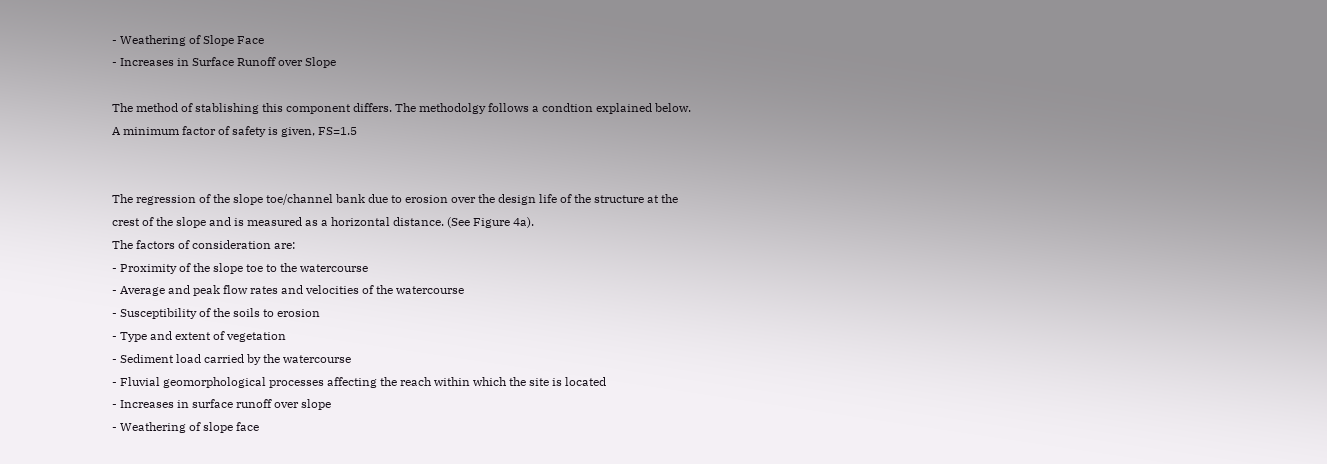- Weathering of Slope Face
- Increases in Surface Runoff over Slope

The method of stablishing this component differs. The methodolgy follows a condtion explained below.
A minimum factor of safety is given, FS=1.5


The regression of the slope toe/channel bank due to erosion over the design life of the structure at the
crest of the slope and is measured as a horizontal distance. (See Figure 4a).
The factors of consideration are:
- Proximity of the slope toe to the watercourse
- Average and peak flow rates and velocities of the watercourse
- Susceptibility of the soils to erosion
- Type and extent of vegetation
- Sediment load carried by the watercourse
- Fluvial geomorphological processes affecting the reach within which the site is located
- Increases in surface runoff over slope
- Weathering of slope face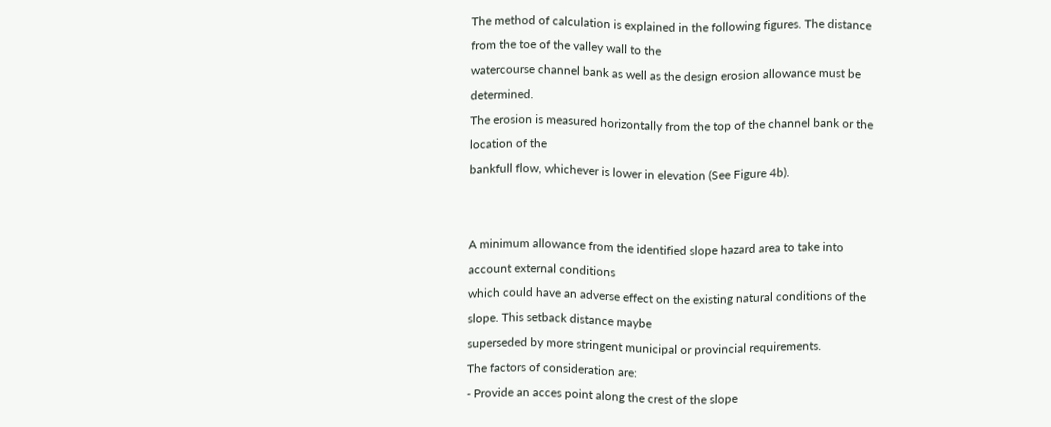The method of calculation is explained in the following figures. The distance from the toe of the valley wall to the
watercourse channel bank as well as the design erosion allowance must be determined.
The erosion is measured horizontally from the top of the channel bank or the location of the
bankfull flow, whichever is lower in elevation (See Figure 4b).


A minimum allowance from the identified slope hazard area to take into account external conditions
which could have an adverse effect on the existing natural conditions of the slope. This setback distance maybe
superseded by more stringent municipal or provincial requirements.
The factors of consideration are:
- Provide an acces point along the crest of the slope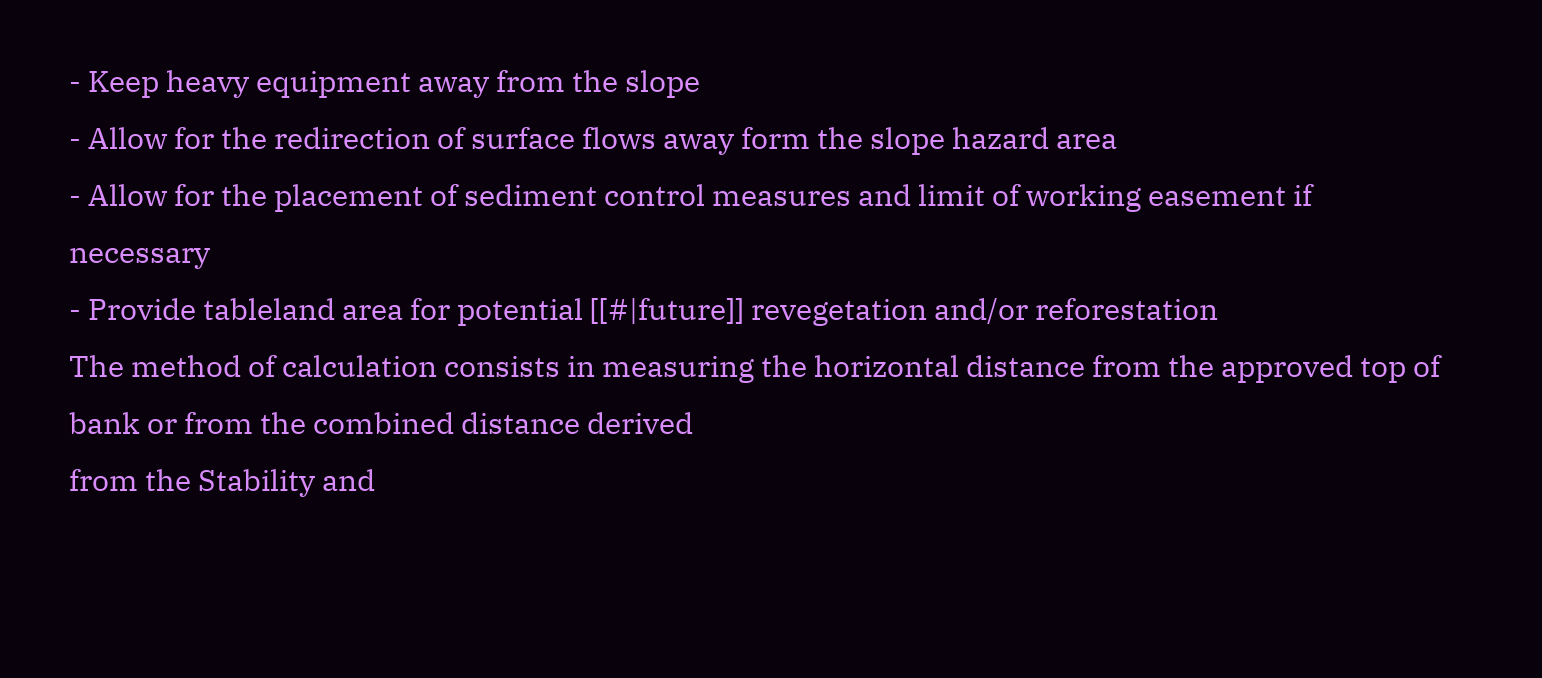- Keep heavy equipment away from the slope
- Allow for the redirection of surface flows away form the slope hazard area
- Allow for the placement of sediment control measures and limit of working easement if necessary
- Provide tableland area for potential [[#|future]] revegetation and/or reforestation
The method of calculation consists in measuring the horizontal distance from the approved top of bank or from the combined distance derived
from the Stability and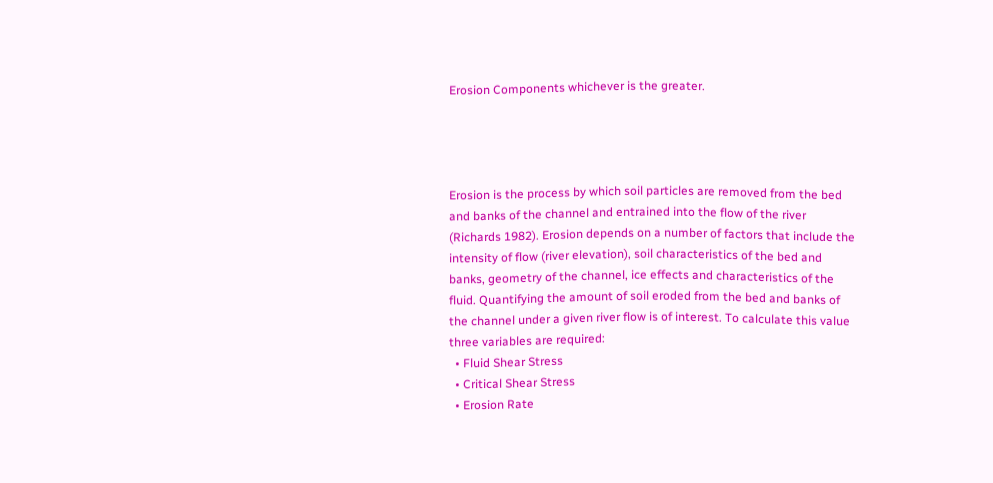Erosion Components whichever is the greater.




Erosion is the process by which soil particles are removed from the bed and banks of the channel and entrained into the flow of the river (Richards 1982). Erosion depends on a number of factors that include the intensity of flow (river elevation), soil characteristics of the bed and banks, geometry of the channel, ice effects and characteristics of the fluid. Quantifying the amount of soil eroded from the bed and banks of the channel under a given river flow is of interest. To calculate this value three variables are required:
  • Fluid Shear Stress
  • Critical Shear Stress
  • Erosion Rate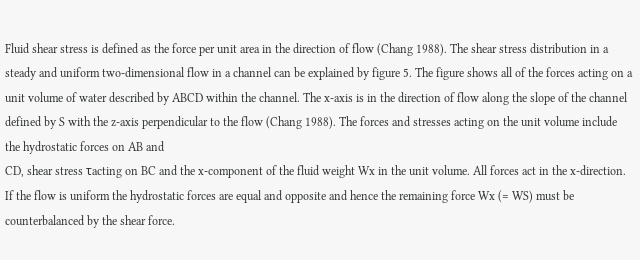Fluid shear stress is defined as the force per unit area in the direction of flow (Chang 1988). The shear stress distribution in a steady and uniform two-dimensional flow in a channel can be explained by figure 5. The figure shows all of the forces acting on a unit volume of water described by ABCD within the channel. The x-axis is in the direction of flow along the slope of the channel defined by S with the z-axis perpendicular to the flow (Chang 1988). The forces and stresses acting on the unit volume include the hydrostatic forces on AB and
CD, shear stress τacting on BC and the x-component of the fluid weight Wx in the unit volume. All forces act in the x-direction.
If the flow is uniform the hydrostatic forces are equal and opposite and hence the remaining force Wx (= WS) must be counterbalanced by the shear force.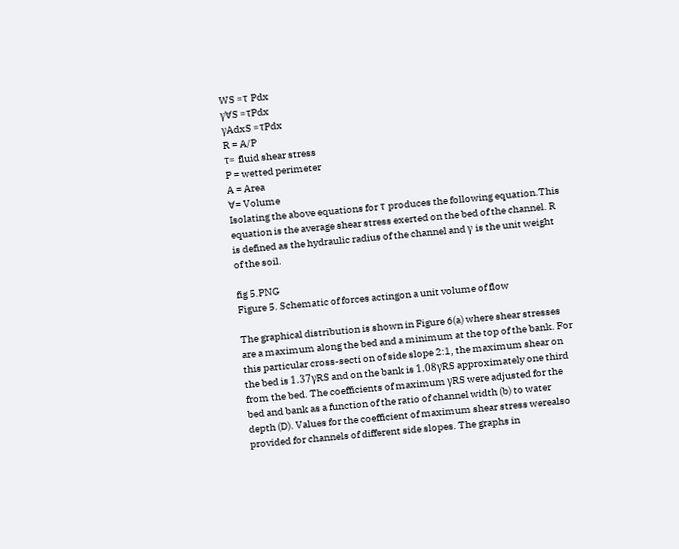WS =τ Pdx
γ∀S =τPdx
γAdxS =τPdx
R = A/P
τ= fluid shear stress
P = wetted perimeter
A = Area
∀= Volume
Isolating the above equations for τ produces the following equation.This equation is the average shear stress exerted on the bed of the channel. R is defined as the hydraulic radius of the channel and γ is the unit weight of the soil.

fig 5.PNG
Figure 5. Schematic of forces actingon a unit volume of flow

The graphical distribution is shown in Figure 6(a) where shear stresses are a maximum along the bed and a minimum at the top of the bank. For this particular cross-secti on of side slope 2:1, the maximum shear on the bed is 1.37γRS and on the bank is 1.08γRS approximately one third from the bed. The coefficients of maximum γRS were adjusted for the bed and bank as a function of the ratio of channel width (b) to water depth (D). Values for the coefficient of maximum shear stress werealso provided for channels of different side slopes. The graphs in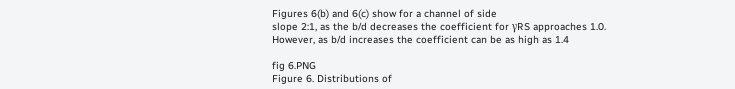Figures 6(b) and 6(c) show for a channel of side
slope 2:1, as the b/d decreases the coefficient for γRS approaches 1.0. However, as b/d increases the coefficient can be as high as 1.4

fig 6.PNG
Figure 6. Distributions of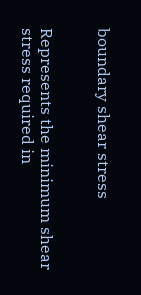boundary shear stress


Represents the minimum shear stress required in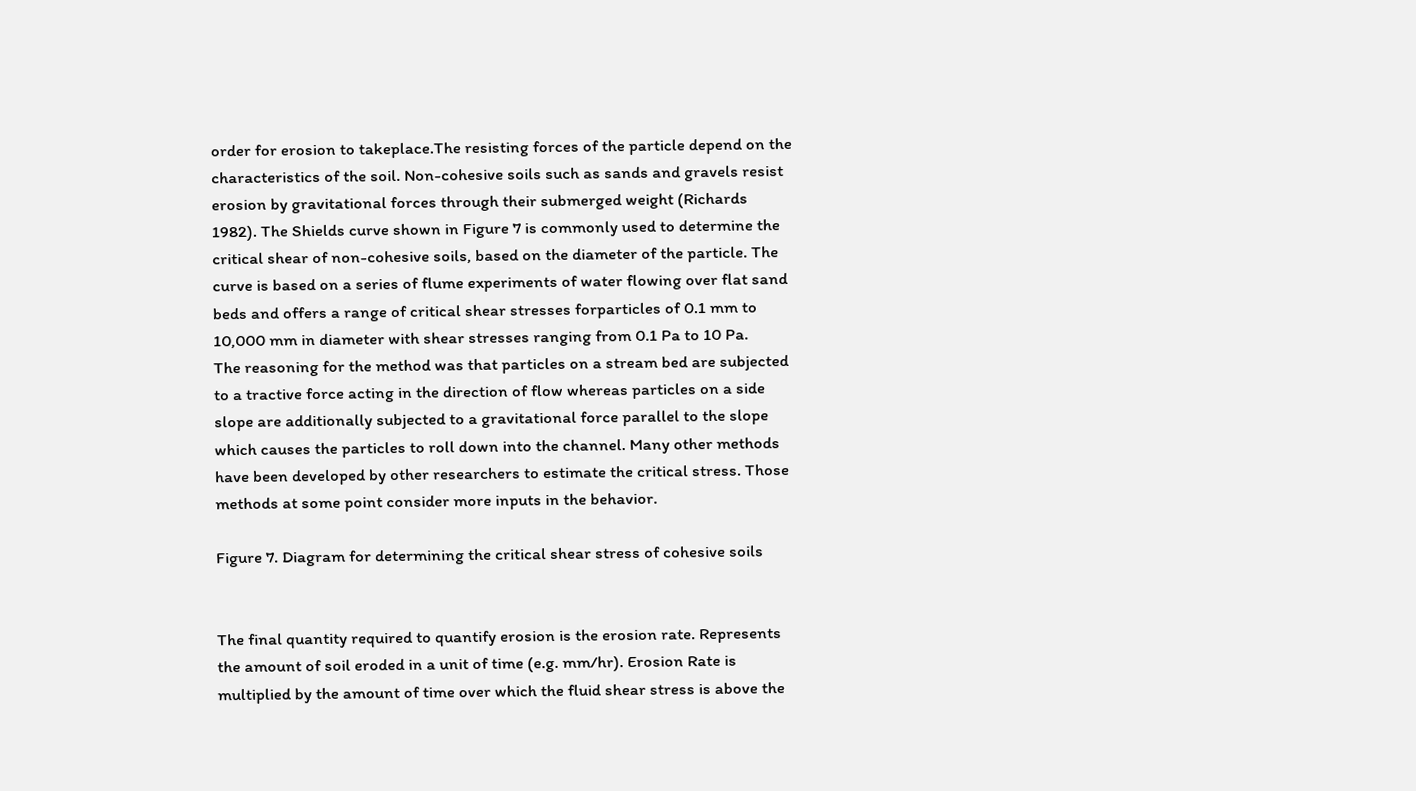order for erosion to takeplace.The resisting forces of the particle depend on the characteristics of the soil. Non-cohesive soils such as sands and gravels resist erosion by gravitational forces through their submerged weight (Richards 1982). The Shields curve shown in Figure 7 is commonly used to determine the critical shear of non-cohesive soils, based on the diameter of the particle. The curve is based on a series of flume experiments of water flowing over flat sand beds and offers a range of critical shear stresses forparticles of 0.1 mm to 10,000 mm in diameter with shear stresses ranging from 0.1 Pa to 10 Pa.
The reasoning for the method was that particles on a stream bed are subjected to a tractive force acting in the direction of flow whereas particles on a side slope are additionally subjected to a gravitational force parallel to the slope which causes the particles to roll down into the channel. Many other methods have been developed by other researchers to estimate the critical stress. Those methods at some point consider more inputs in the behavior.

Figure 7. Diagram for determining the critical shear stress of cohesive soils


The final quantity required to quantify erosion is the erosion rate. Represents the amount of soil eroded in a unit of time (e.g. mm/hr). Erosion Rate is multiplied by the amount of time over which the fluid shear stress is above the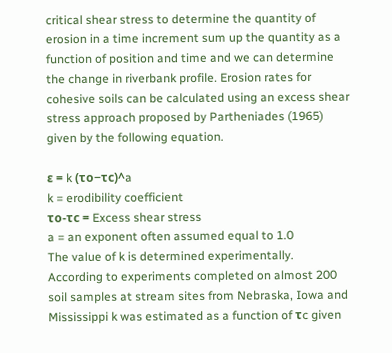critical shear stress to determine the quantity of erosion in a time increment sum up the quantity as a function of position and time and we can determine the change in riverbank profile. Erosion rates for cohesive soils can be calculated using an excess shear stress approach proposed by Partheniades (1965) given by the following equation.

ε = k (τo−τc)^a
k = erodibility coefficient
τo-τc = Excess shear stress
a = an exponent often assumed equal to 1.0
The value of k is determined experimentally. According to experiments completed on almost 200 soil samples at stream sites from Nebraska, Iowa and Mississippi k was estimated as a function of τc given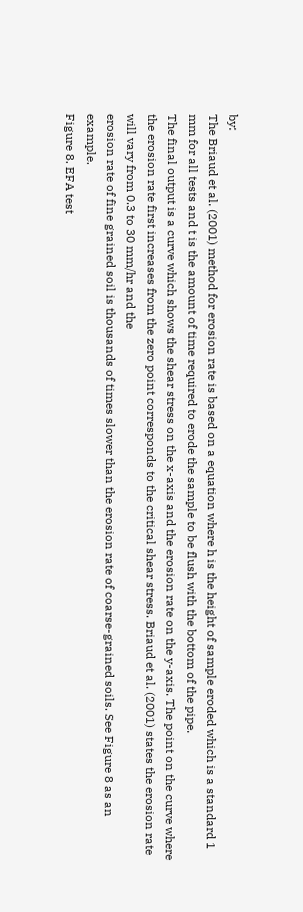by:
The Briaud et al. (2001) method for erosion rate is based on a equation where h is the height of sample eroded which is a standard 1 mm for all tests and t is the amount of time required to erode the sample to be flush with the bottom of the pipe.
The final output is a curve which shows the shear stress on the x-axis and the erosion rate on the y-axis. The point on the curve where the erosion rate first increases from the zero point corresponds to the critical shear stress. Briaud et al. (2001) states the erosion rate will vary from 0.3 to 30 mm/hr and the
erosion rate of fine grained soil is thousands of times slower than the erosion rate of coarse-grained soils. See Figure 8 as an example.
Figure 8. EFA test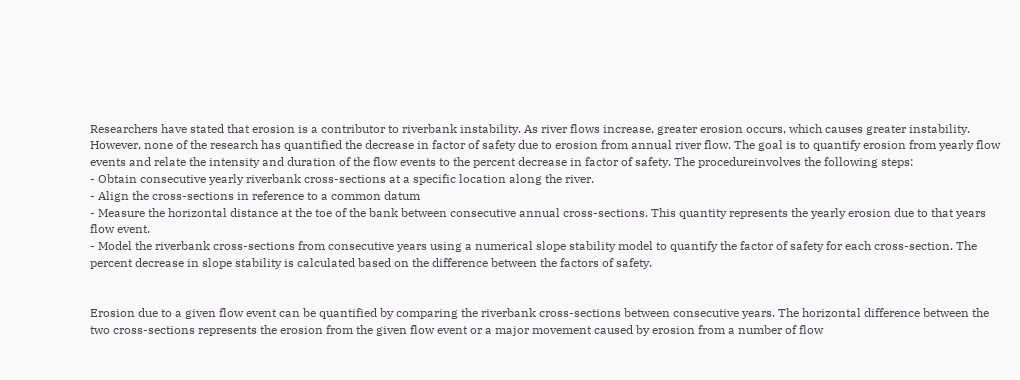Researchers have stated that erosion is a contributor to riverbank instability. As river flows increase, greater erosion occurs, which causes greater instability. However, none of the research has quantified the decrease in factor of safety due to erosion from annual river flow. The goal is to quantify erosion from yearly flow events and relate the intensity and duration of the flow events to the percent decrease in factor of safety. The procedureinvolves the following steps:
- Obtain consecutive yearly riverbank cross-sections at a specific location along the river.
- Align the cross-sections in reference to a common datum
- Measure the horizontal distance at the toe of the bank between consecutive annual cross-sections. This quantity represents the yearly erosion due to that years flow event.
- Model the riverbank cross-sections from consecutive years using a numerical slope stability model to quantify the factor of safety for each cross-section. The percent decrease in slope stability is calculated based on the difference between the factors of safety.


Erosion due to a given flow event can be quantified by comparing the riverbank cross-sections between consecutive years. The horizontal difference between the two cross-sections represents the erosion from the given flow event or a major movement caused by erosion from a number of flow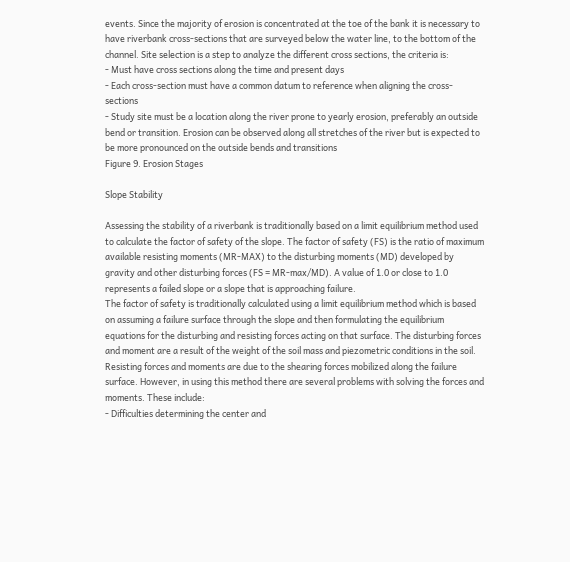events. Since the majority of erosion is concentrated at the toe of the bank it is necessary to have riverbank cross-sections that are surveyed below the water line, to the bottom of the channel. Site selection is a step to analyze the different cross sections, the criteria is:
- Must have cross sections along the time and present days
- Each cross-section must have a common datum to reference when aligning the cross-sections
- Study site must be a location along the river prone to yearly erosion, preferably an outside bend or transition. Erosion can be observed along all stretches of the river but is expected to be more pronounced on the outside bends and transitions
Figure 9. Erosion Stages

Slope Stability

Assessing the stability of a riverbank is traditionally based on a limit equilibrium method used to calculate the factor of safety of the slope. The factor of safety (FS) is the ratio of maximum available resisting moments (MR-MAX) to the disturbing moments (MD) developed by gravity and other disturbing forces (FS = MR-max/MD). A value of 1.0 or close to 1.0 represents a failed slope or a slope that is approaching failure.
The factor of safety is traditionally calculated using a limit equilibrium method which is based on assuming a failure surface through the slope and then formulating the equilibrium equations for the disturbing and resisting forces acting on that surface. The disturbing forces and moment are a result of the weight of the soil mass and piezometric conditions in the soil. Resisting forces and moments are due to the shearing forces mobilized along the failure surface. However, in using this method there are several problems with solving the forces and moments. These include:
- Difficulties determining the center and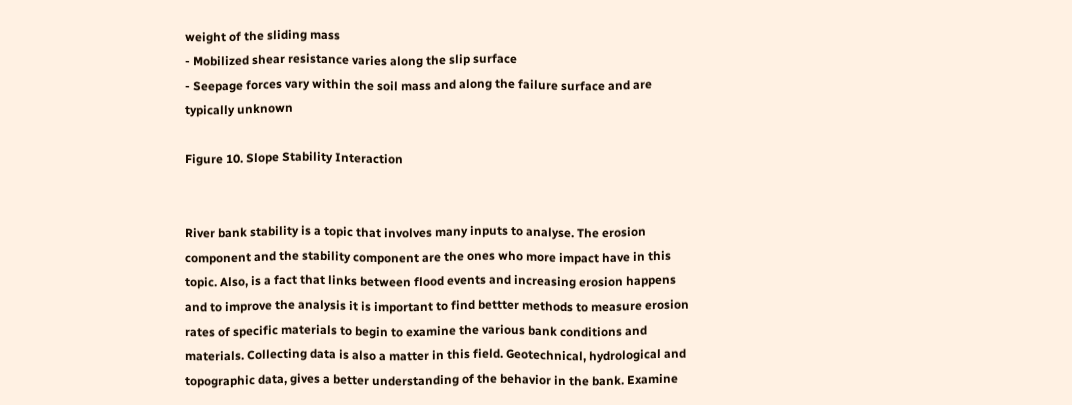weight of the sliding mass
- Mobilized shear resistance varies along the slip surface
- Seepage forces vary within the soil mass and along the failure surface and are typically unknown

Figure 10. Slope Stability Interaction


River bank stability is a topic that involves many inputs to analyse. The erosion component and the stability component are the ones who more impact have in this topic. Also, is a fact that links between flood events and increasing erosion happens and to improve the analysis it is important to find bettter methods to measure erosion rates of specific materials to begin to examine the various bank conditions and materials. Collecting data is also a matter in this field. Geotechnical, hydrological and topographic data, gives a better understanding of the behavior in the bank. Examine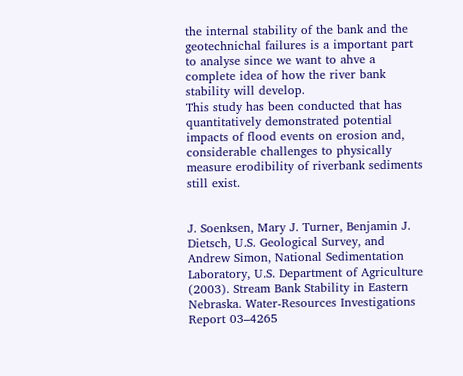the internal stability of the bank and the geotechnichal failures is a important part to analyse since we want to ahve a complete idea of how the river bank stability will develop.
This study has been conducted that has quantitatively demonstrated potential impacts of flood events on erosion and, considerable challenges to physically measure erodibility of riverbank sediments still exist.


J. Soenksen, Mary J. Turner, Benjamin J. Dietsch, U.S. Geological Survey, and Andrew Simon, National Sedimentation Laboratory, U.S. Department of Agriculture (2003). Stream Bank Stability in Eastern Nebraska. Water-Resources Investigations Report 03–4265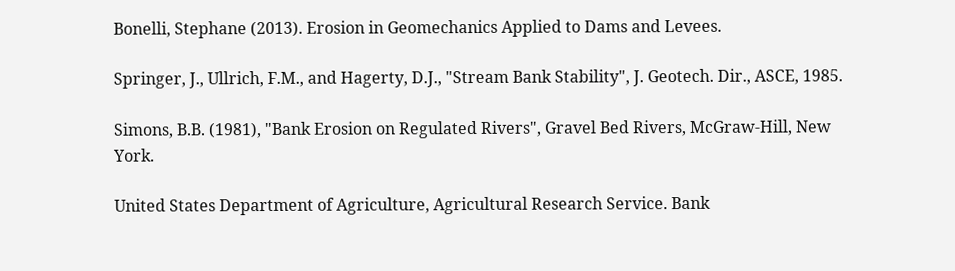Bonelli, Stephane (2013). Erosion in Geomechanics Applied to Dams and Levees.

Springer, J., Ullrich, F.M., and Hagerty, D.J., "Stream Bank Stability", J. Geotech. Dir., ASCE, 1985.

Simons, B.B. (1981), "Bank Erosion on Regulated Rivers", Gravel Bed Rivers, McGraw-Hill, New York.

United States Department of Agriculture, Agricultural Research Service. Bank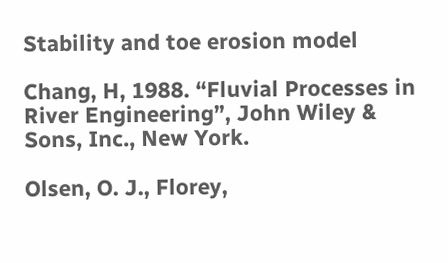Stability and toe erosion model

Chang, H, 1988. “Fluvial Processes in River Engineering”, John Wiley & Sons, Inc., New York.

Olsen, O. J., Florey,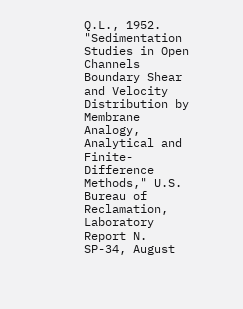Q.L., 1952. "Sedimentation Studies in Open Channels Boundary Shear and Velocity Distribution by Membrane Analogy, Analytical and Finite-Difference Methods," U.S. Bureau of Reclamation, Laboratory Report N. SP-34, August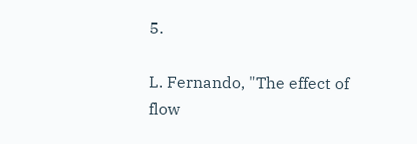5.

L. Fernando, "The effect of flow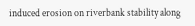induced erosion on riverbank stability along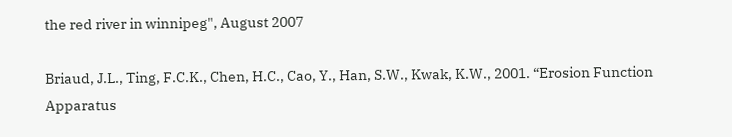the red river in winnipeg", August 2007

Briaud, J.L., Ting, F.C.K., Chen, H.C., Cao, Y., Han, S.W., Kwak, K.W., 2001. “Erosion Function Apparatus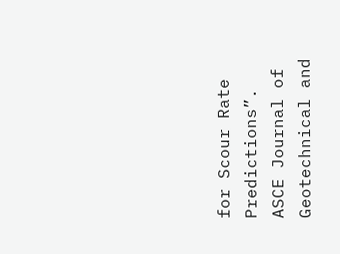for Scour Rate Predictions”. ASCE Journal of Geotechnical and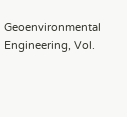Geoenvironmental Engineering, Vol.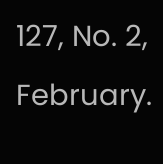127, No. 2, February.